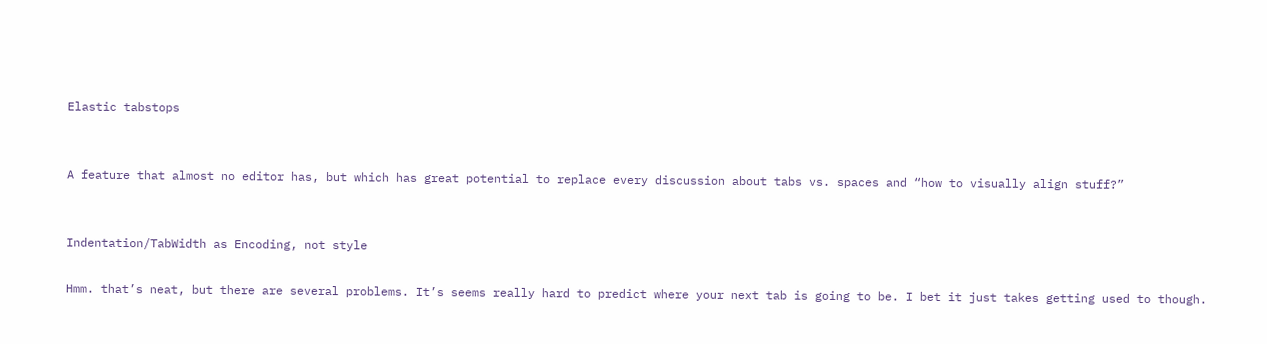Elastic tabstops


A feature that almost no editor has, but which has great potential to replace every discussion about tabs vs. spaces and “how to visually align stuff?”


Indentation/TabWidth as Encoding, not style

Hmm. that’s neat, but there are several problems. It’s seems really hard to predict where your next tab is going to be. I bet it just takes getting used to though.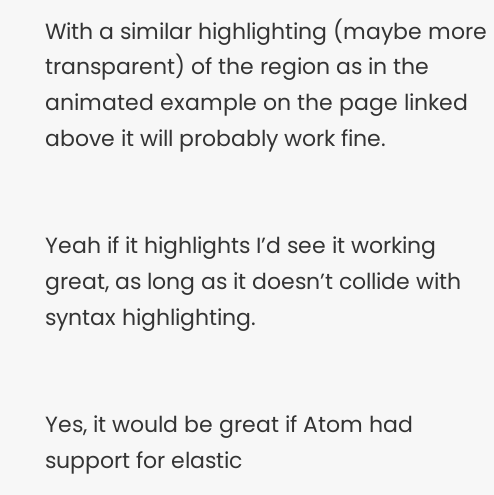With a similar highlighting (maybe more transparent) of the region as in the animated example on the page linked above it will probably work fine.


Yeah if it highlights I’d see it working great, as long as it doesn’t collide with syntax highlighting.


Yes, it would be great if Atom had support for elastic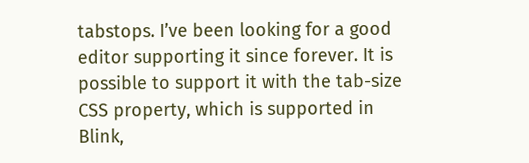tabstops. I’ve been looking for a good editor supporting it since forever. It is possible to support it with the tab-size CSS property, which is supported in Blink,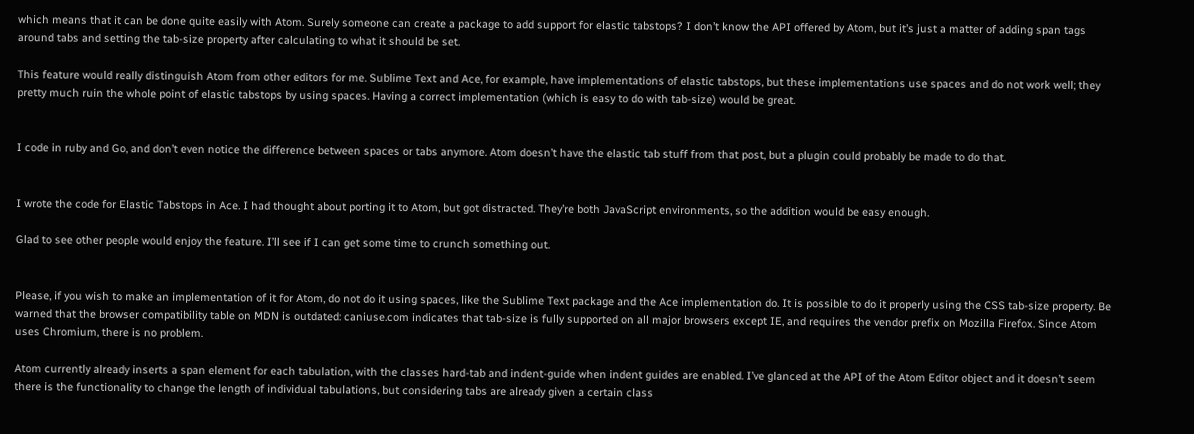which means that it can be done quite easily with Atom. Surely someone can create a package to add support for elastic tabstops? I don’t know the API offered by Atom, but it’s just a matter of adding span tags around tabs and setting the tab-size property after calculating to what it should be set.

This feature would really distinguish Atom from other editors for me. Sublime Text and Ace, for example, have implementations of elastic tabstops, but these implementations use spaces and do not work well; they pretty much ruin the whole point of elastic tabstops by using spaces. Having a correct implementation (which is easy to do with tab-size) would be great.


I code in ruby and Go, and don’t even notice the difference between spaces or tabs anymore. Atom doesn’t have the elastic tab stuff from that post, but a plugin could probably be made to do that.


I wrote the code for Elastic Tabstops in Ace. I had thought about porting it to Atom, but got distracted. They’re both JavaScript environments, so the addition would be easy enough.

Glad to see other people would enjoy the feature. I’ll see if I can get some time to crunch something out.


Please, if you wish to make an implementation of it for Atom, do not do it using spaces, like the Sublime Text package and the Ace implementation do. It is possible to do it properly using the CSS tab-size property. Be warned that the browser compatibility table on MDN is outdated: caniuse.com indicates that tab-size is fully supported on all major browsers except IE, and requires the vendor prefix on Mozilla Firefox. Since Atom uses Chromium, there is no problem.

Atom currently already inserts a span element for each tabulation, with the classes hard-tab and indent-guide when indent guides are enabled. I’ve glanced at the API of the Atom Editor object and it doesn’t seem there is the functionality to change the length of individual tabulations, but considering tabs are already given a certain class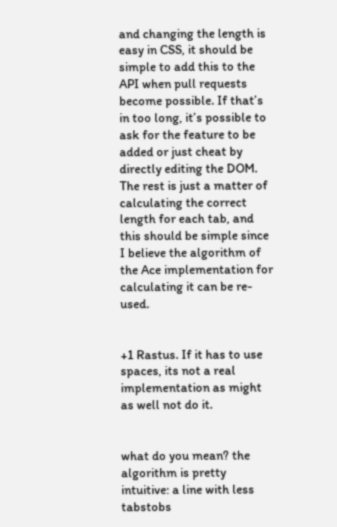and changing the length is easy in CSS, it should be simple to add this to the API when pull requests become possible. If that’s in too long, it’s possible to ask for the feature to be added or just cheat by directly editing the DOM. The rest is just a matter of calculating the correct length for each tab, and this should be simple since I believe the algorithm of the Ace implementation for calculating it can be re-used.


+1 Rastus. If it has to use spaces, its not a real implementation as might as well not do it.


what do you mean? the algorithm is pretty intuitive: a line with less tabstobs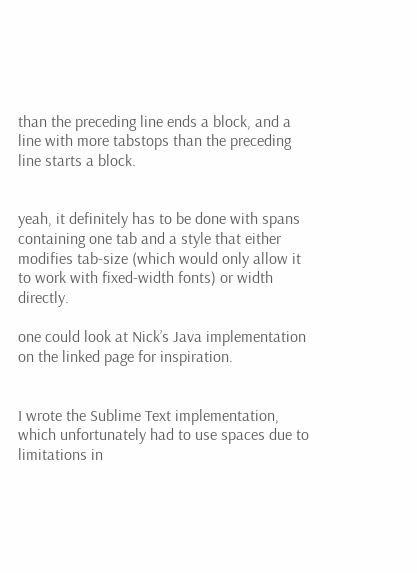than the preceding line ends a block, and a line with more tabstops than the preceding line starts a block.


yeah, it definitely has to be done with spans containing one tab and a style that either modifies tab-size (which would only allow it to work with fixed-width fonts) or width directly.

one could look at Nick’s Java implementation on the linked page for inspiration.


I wrote the Sublime Text implementation, which unfortunately had to use spaces due to limitations in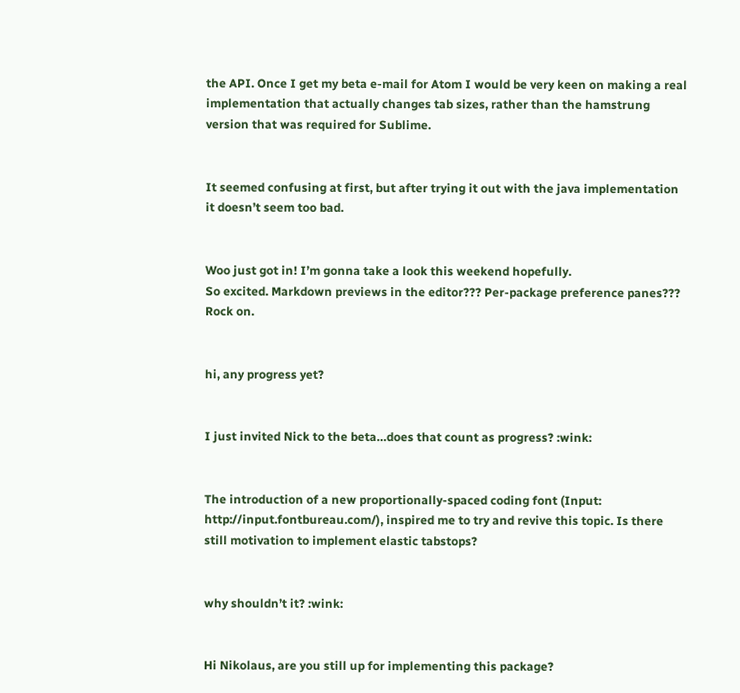the API. Once I get my beta e-mail for Atom I would be very keen on making a real implementation that actually changes tab sizes, rather than the hamstrung version that was required for Sublime.


It seemed confusing at first, but after trying it out with the java implementation it doesn’t seem too bad.


Woo just got in! I’m gonna take a look this weekend hopefully.
So excited. Markdown previews in the editor??? Per-package preference panes??? Rock on.


hi, any progress yet?


I just invited Nick to the beta…does that count as progress? :wink:


The introduction of a new proportionally-spaced coding font (Input: http://input.fontbureau.com/), inspired me to try and revive this topic. Is there still motivation to implement elastic tabstops?


why shouldn’t it? :wink:


Hi Nikolaus, are you still up for implementing this package?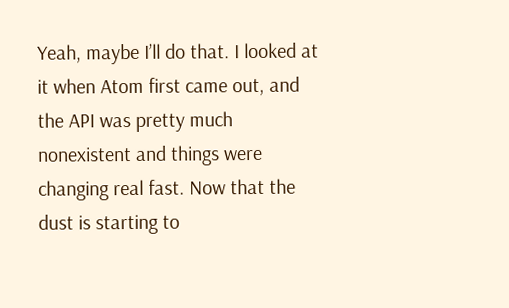Yeah, maybe I’ll do that. I looked at it when Atom first came out, and the API was pretty much nonexistent and things were changing real fast. Now that the dust is starting to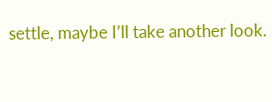settle, maybe I’ll take another look.